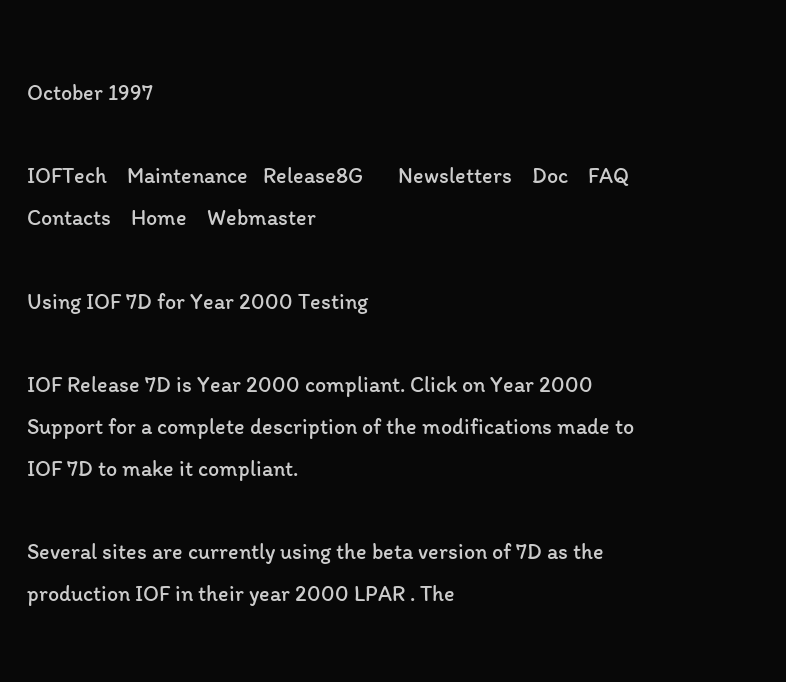October 1997

IOFTech    Maintenance   Release8G       Newsletters    Doc    FAQ    Contacts    Home    Webmaster

Using IOF 7D for Year 2000 Testing

IOF Release 7D is Year 2000 compliant. Click on Year 2000 Support for a complete description of the modifications made to IOF 7D to make it compliant.

Several sites are currently using the beta version of 7D as the production IOF in their year 2000 LPAR . The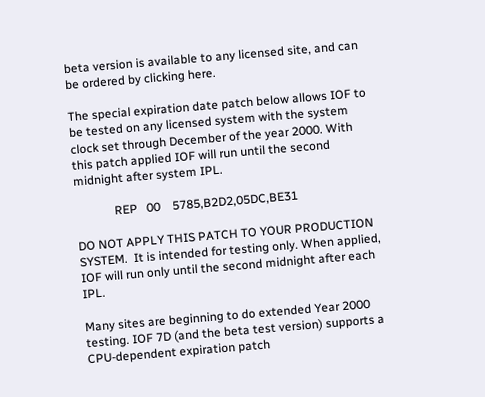beta version is available to any licensed site, and can be ordered by clicking here.

The special expiration date patch below allows IOF to be tested on any licensed system with the system clock set through December of the year 2000. With this patch applied IOF will run until the second midnight after system IPL.

             REP   00    5785,B2D2,05DC,BE31

DO NOT APPLY THIS PATCH TO YOUR PRODUCTION SYSTEM.  It is intended for testing only. When applied, IOF will run only until the second midnight after each IPL.

Many sites are beginning to do extended Year 2000 testing. IOF 7D (and the beta test version) supports a CPU-dependent expiration patch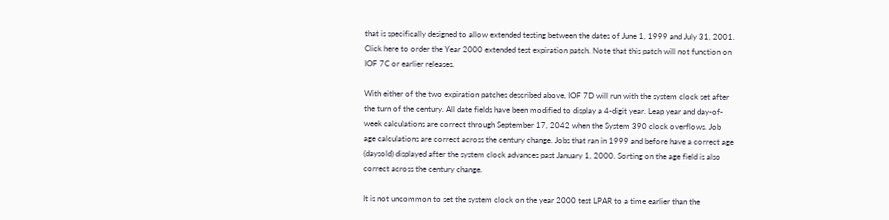that is specifically designed to allow extended testing between the dates of June 1, 1999 and July 31, 2001. Click here to order the Year 2000 extended test expiration patch. Note that this patch will not function on IOF 7C or earlier releases.

With either of the two expiration patches described above, IOF 7D will run with the system clock set after the turn of the century. All date fields have been modified to display a 4-digit year. Leap year and day-of-week calculations are correct through September 17, 2042 when the System 390 clock overflows. Job age calculations are correct across the century change. Jobs that ran in 1999 and before have a correct age (daysold) displayed after the system clock advances past January 1, 2000. Sorting on the age field is also correct across the century change.

It is not uncommon to set the system clock on the year 2000 test LPAR to a time earlier than the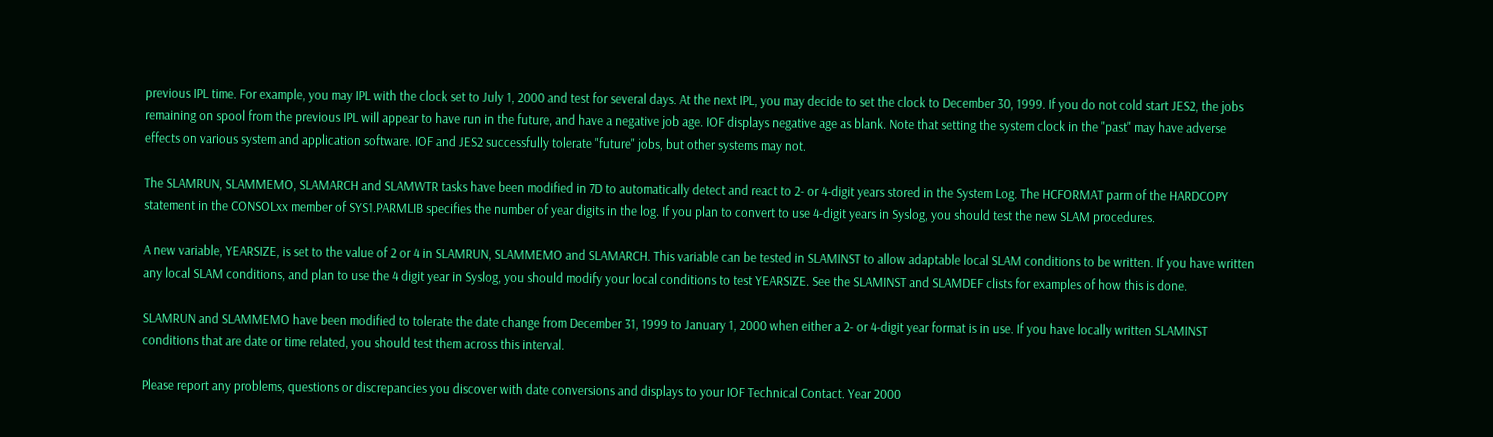previous IPL time. For example, you may IPL with the clock set to July 1, 2000 and test for several days. At the next IPL, you may decide to set the clock to December 30, 1999. If you do not cold start JES2, the jobs remaining on spool from the previous IPL will appear to have run in the future, and have a negative job age. IOF displays negative age as blank. Note that setting the system clock in the "past" may have adverse effects on various system and application software. IOF and JES2 successfully tolerate "future" jobs, but other systems may not.

The SLAMRUN, SLAMMEMO, SLAMARCH and SLAMWTR tasks have been modified in 7D to automatically detect and react to 2- or 4-digit years stored in the System Log. The HCFORMAT parm of the HARDCOPY statement in the CONSOLxx member of SYS1.PARMLIB specifies the number of year digits in the log. If you plan to convert to use 4-digit years in Syslog, you should test the new SLAM procedures.

A new variable, YEARSIZE, is set to the value of 2 or 4 in SLAMRUN, SLAMMEMO and SLAMARCH. This variable can be tested in SLAMINST to allow adaptable local SLAM conditions to be written. If you have written any local SLAM conditions, and plan to use the 4 digit year in Syslog, you should modify your local conditions to test YEARSIZE. See the SLAMINST and SLAMDEF clists for examples of how this is done.

SLAMRUN and SLAMMEMO have been modified to tolerate the date change from December 31, 1999 to January 1, 2000 when either a 2- or 4-digit year format is in use. If you have locally written SLAMINST conditions that are date or time related, you should test them across this interval.

Please report any problems, questions or discrepancies you discover with date conversions and displays to your IOF Technical Contact. Year 2000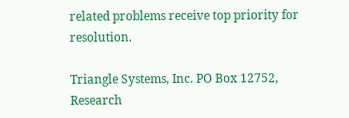related problems receive top priority for resolution.

Triangle Systems, Inc. PO Box 12752, Research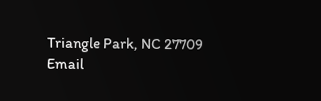Triangle Park, NC 27709
Email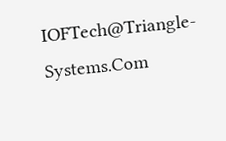IOFTech@Triangle-Systems.Com